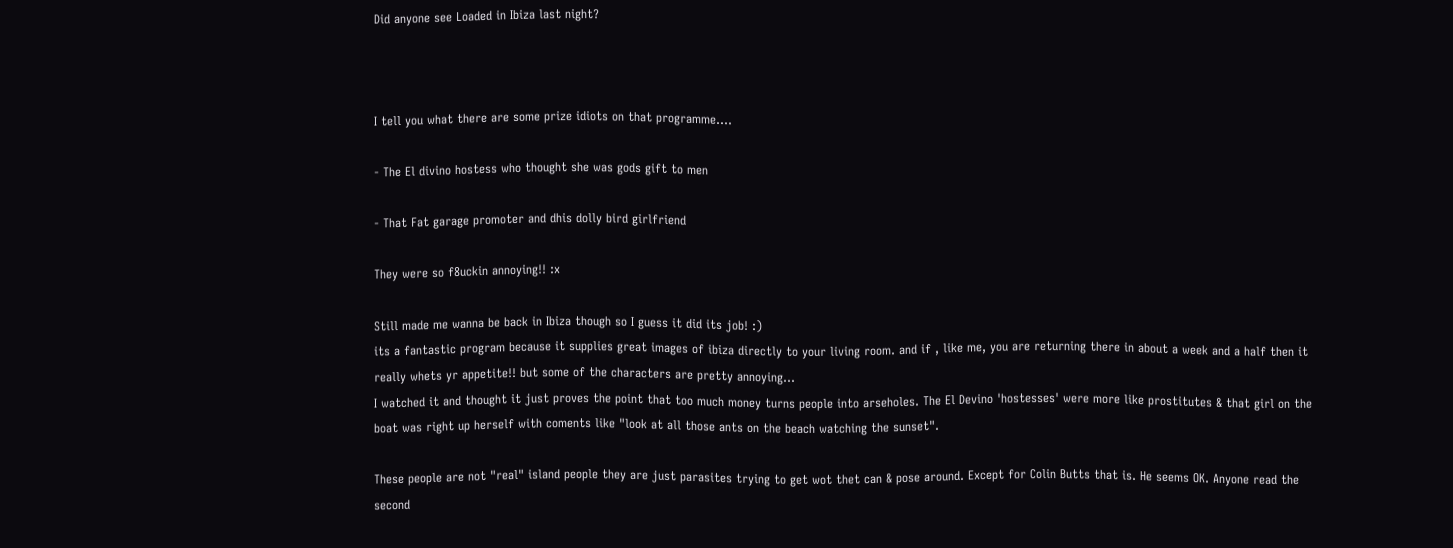Did anyone see Loaded in Ibiza last night?



I tell you what there are some prize idiots on that programme....

- The El divino hostess who thought she was gods gift to men

- That Fat garage promoter and dhis dolly bird girlfriend

They were so f8uckin annoying!! :x

Still made me wanna be back in Ibiza though so I guess it did its job! :)
its a fantastic program because it supplies great images of ibiza directly to your living room. and if , like me, you are returning there in about a week and a half then it really whets yr appetite!! but some of the characters are pretty annoying...
I watched it and thought it just proves the point that too much money turns people into arseholes. The El Devino 'hostesses' were more like prostitutes & that girl on the boat was right up herself with coments like "look at all those ants on the beach watching the sunset".

These people are not "real" island people they are just parasites trying to get wot thet can & pose around. Except for Colin Butts that is. He seems OK. Anyone read the second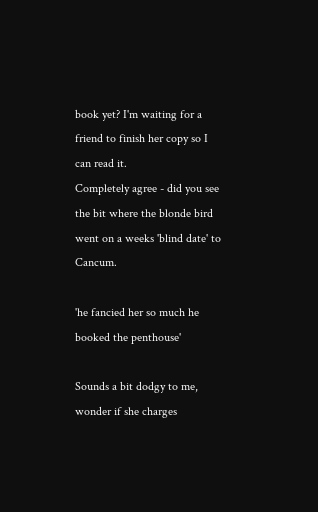book yet? I'm waiting for a friend to finish her copy so I can read it.
Completely agree - did you see the bit where the blonde bird went on a weeks 'blind date' to Cancum.

'he fancied her so much he booked the penthouse'

Sounds a bit dodgy to me, wonder if she charges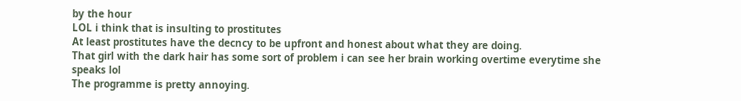by the hour
LOL i think that is insulting to prostitutes
At least prostitutes have the decncy to be upfront and honest about what they are doing.
That girl with the dark hair has some sort of problem i can see her brain working overtime everytime she speaks lol
The programme is pretty annoying.